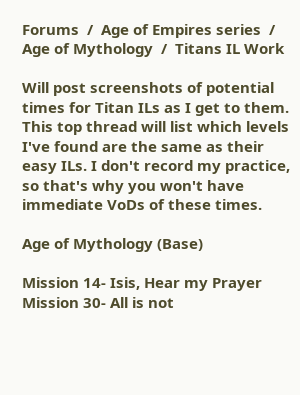Forums  /  Age of Empires series  /  Age of Mythology  /  Titans IL Work

Will post screenshots of potential times for Titan ILs as I get to them. This top thread will list which levels I've found are the same as their easy ILs. I don't record my practice, so that's why you won't have immediate VoDs of these times.

Age of Mythology (Base)

Mission 14- Isis, Hear my Prayer
Mission 30- All is not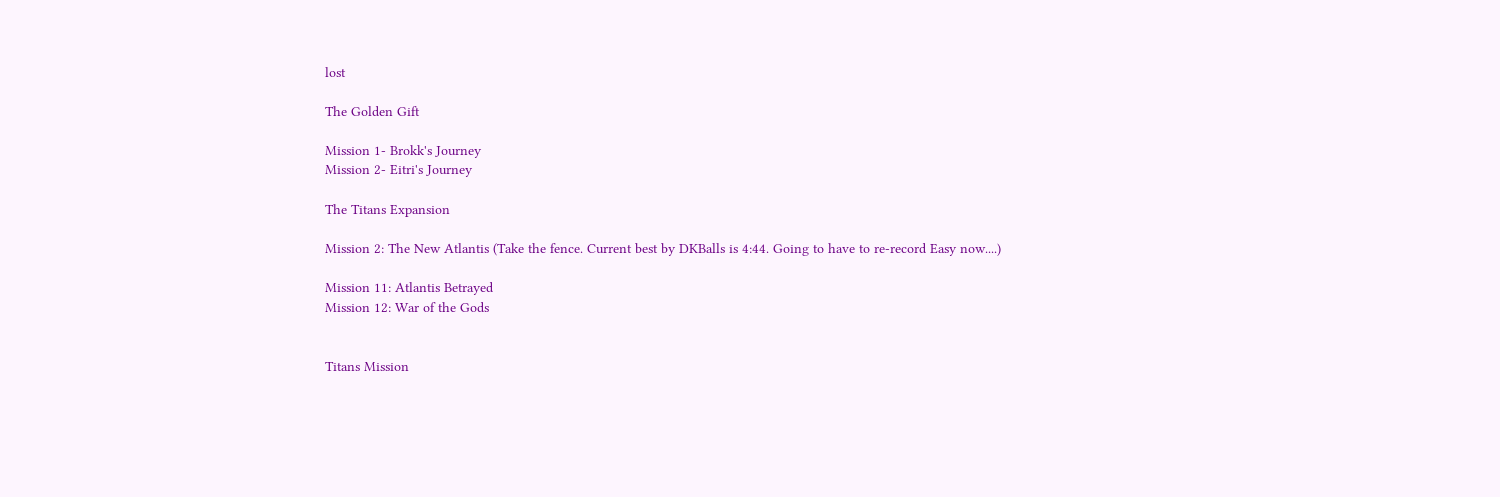lost

The Golden Gift

Mission 1- Brokk's Journey
Mission 2- Eitri's Journey

The Titans Expansion

Mission 2: The New Atlantis (Take the fence. Current best by DKBalls is 4:44. Going to have to re-record Easy now....)

Mission 11: Atlantis Betrayed
Mission 12: War of the Gods


Titans Mission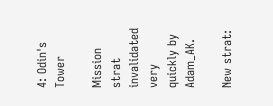4: Odin's Tower

Mission strat invalidated very quickly by Adam_AK.

New strat: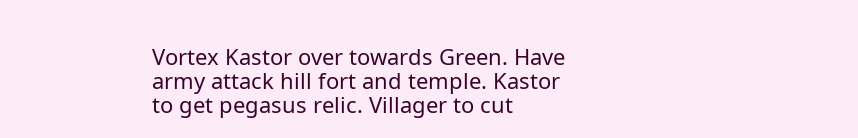Vortex Kastor over towards Green. Have army attack hill fort and temple. Kastor to get pegasus relic. Villager to cut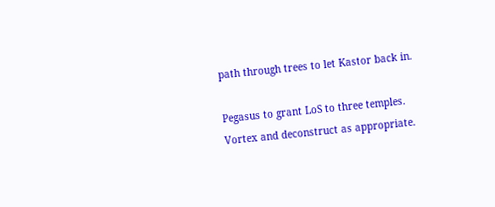path through trees to let Kastor back in.

Pegasus to grant LoS to three temples. Vortex and deconstruct as appropriate.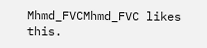Mhmd_FVCMhmd_FVC likes this.